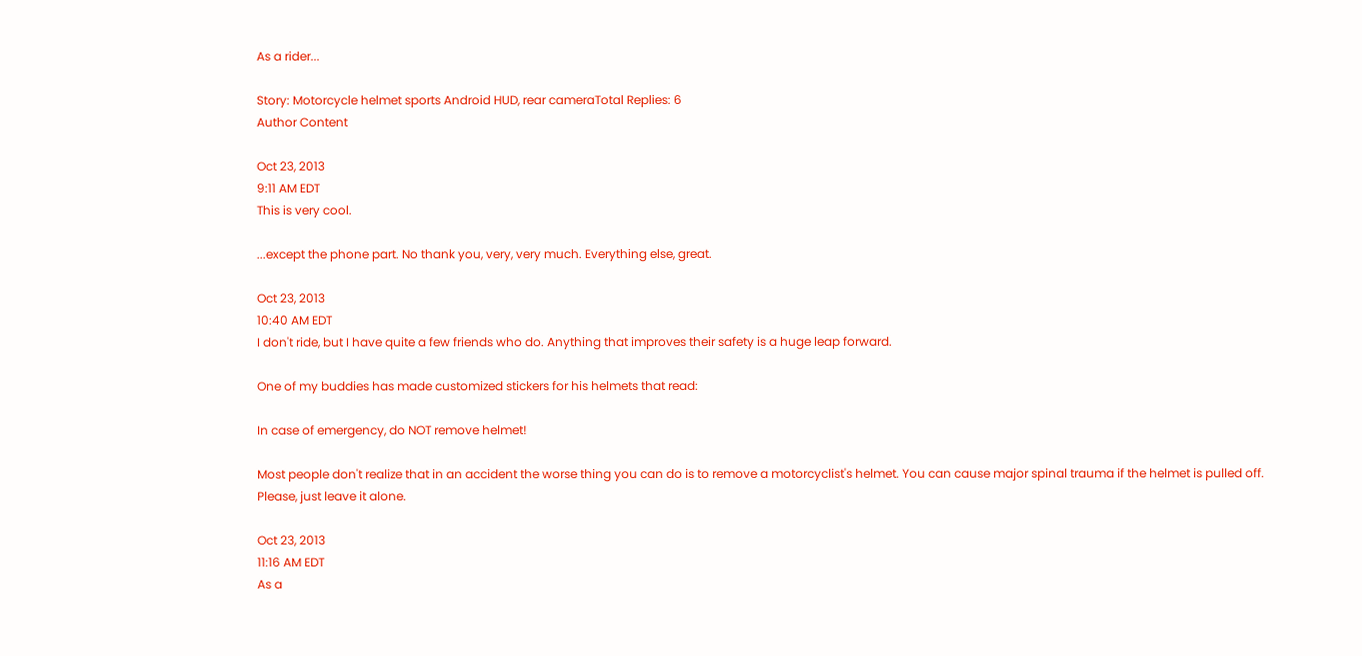As a rider...

Story: Motorcycle helmet sports Android HUD, rear cameraTotal Replies: 6
Author Content

Oct 23, 2013
9:11 AM EDT
This is very cool.

...except the phone part. No thank you, very, very much. Everything else, great.

Oct 23, 2013
10:40 AM EDT
I don't ride, but I have quite a few friends who do. Anything that improves their safety is a huge leap forward.

One of my buddies has made customized stickers for his helmets that read:

In case of emergency, do NOT remove helmet!

Most people don't realize that in an accident the worse thing you can do is to remove a motorcyclist's helmet. You can cause major spinal trauma if the helmet is pulled off. Please, just leave it alone.

Oct 23, 2013
11:16 AM EDT
As a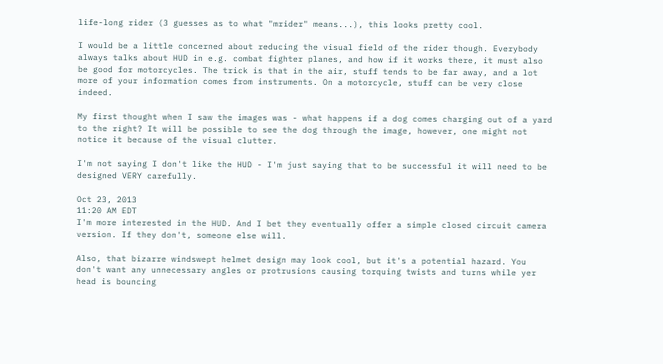life-long rider (3 guesses as to what "mrider" means...), this looks pretty cool.

I would be a little concerned about reducing the visual field of the rider though. Everybody always talks about HUD in e.g. combat fighter planes, and how if it works there, it must also be good for motorcycles. The trick is that in the air, stuff tends to be far away, and a lot more of your information comes from instruments. On a motorcycle, stuff can be very close indeed.

My first thought when I saw the images was - what happens if a dog comes charging out of a yard to the right? It will be possible to see the dog through the image, however, one might not notice it because of the visual clutter.

I'm not saying I don't like the HUD - I'm just saying that to be successful it will need to be designed VERY carefully.

Oct 23, 2013
11:20 AM EDT
I'm more interested in the HUD. And I bet they eventually offer a simple closed circuit camera version. If they don't, someone else will.

Also, that bizarre windswept helmet design may look cool, but it's a potential hazard. You don't want any unnecessary angles or protrusions causing torquing twists and turns while yer head is bouncing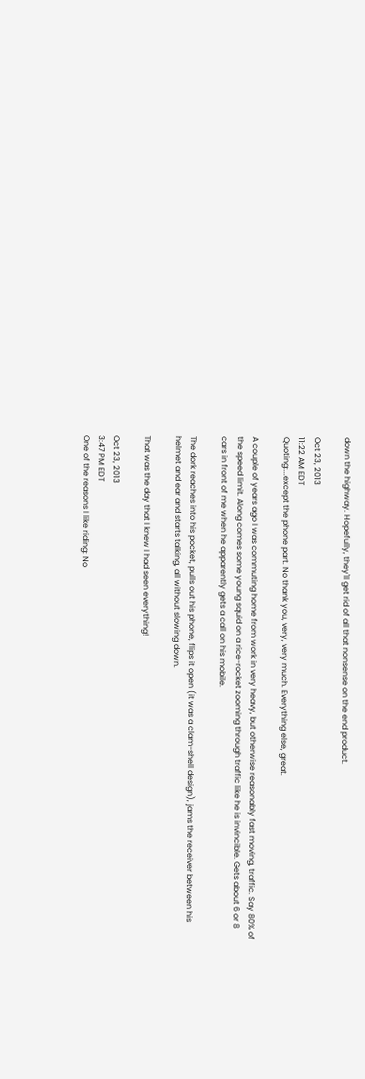down the highway. Hopefully, they'll get rid of all that nonsense on the end product.

Oct 23, 2013
11:22 AM EDT
Quoting:...except the phone part. No thank you, very, very much. Everything else, great.

A couple of years ago I was commuting home from work in very heavy, but otherwise reasonably fast moving, traffic. Say 80% of the speed limit. Along comes some young squid on a rice-rocket zooming through traffic like he is invincible. Gets about 6 or 8 cars in front of me when he apparently gets a call on his mobile.

The dork reaches into his pocket, pulls out his phone, flips it open (it was a clam-shell design), jams the receiver between his helmet and ear and starts talking, all without slowing down.

That was the day that I knew I had seen everything!

Oct 23, 2013
3:47 PM EDT
One of the reasons I like riding: No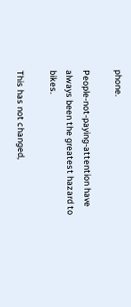phone.

People-not-paying-attention have always been the greatest hazard to bikes.

This has not changed,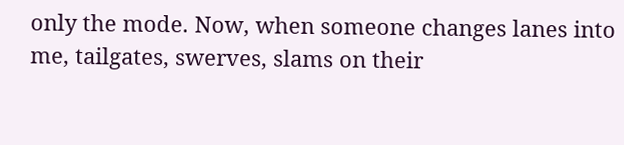only the mode. Now, when someone changes lanes into me, tailgates, swerves, slams on their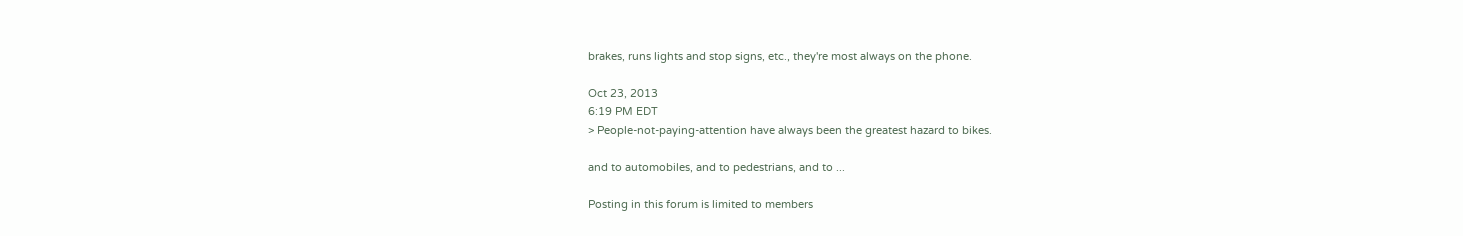brakes, runs lights and stop signs, etc., they're most always on the phone.

Oct 23, 2013
6:19 PM EDT
> People-not-paying-attention have always been the greatest hazard to bikes.

and to automobiles, and to pedestrians, and to ...

Posting in this forum is limited to members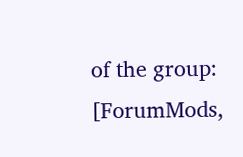of the group: [ForumMods,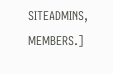SITEADMINS, MEMBERS.]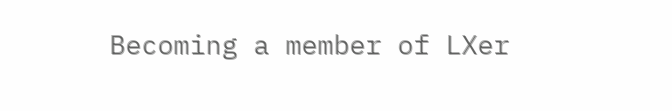Becoming a member of LXer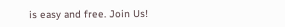is easy and free. Join Us!